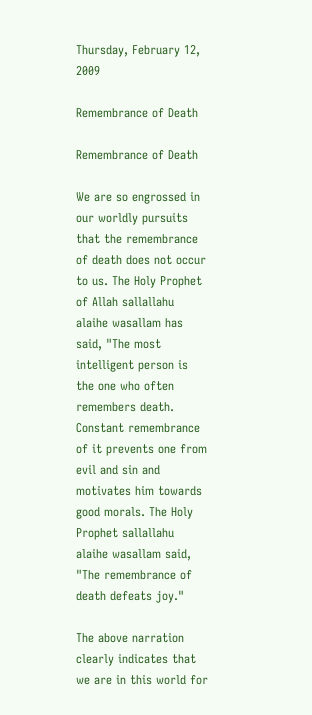Thursday, February 12, 2009

Remembrance of Death

Remembrance of Death

We are so engrossed in our worldly pursuits that the remembrance of death does not occur to us. The Holy Prophet of Allah sallallahu alaihe wasallam has said, "The most intelligent person is the one who often remembers death. Constant remembrance of it prevents one from evil and sin and motivates him towards good morals. The Holy Prophet sallallahu alaihe wasallam said, "The remembrance of death defeats joy."

The above narration clearly indicates that we are in this world for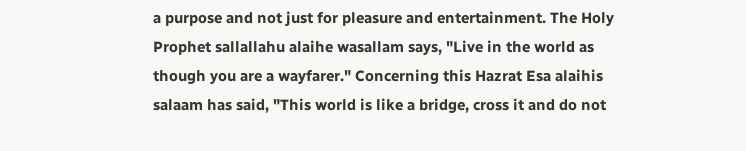a purpose and not just for pleasure and entertainment. The Holy Prophet sallallahu alaihe wasallam says, "Live in the world as though you are a wayfarer." Concerning this Hazrat Esa alaihis salaam has said, "This world is like a bridge, cross it and do not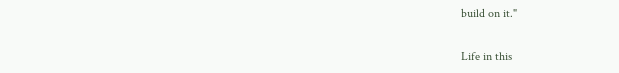build on it."

Life in this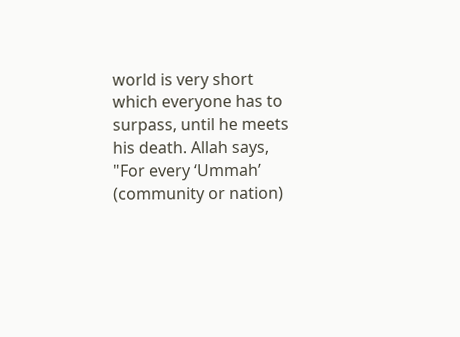world is very short which everyone has to surpass, until he meets his death. Allah says, "For every ‘Ummah’ (community or nation)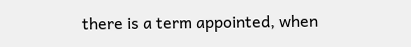there is a term appointed, when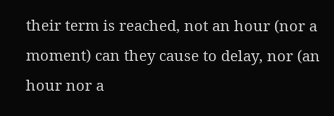their term is reached, not an hour (nor a moment) can they cause to delay, nor (an hour nor a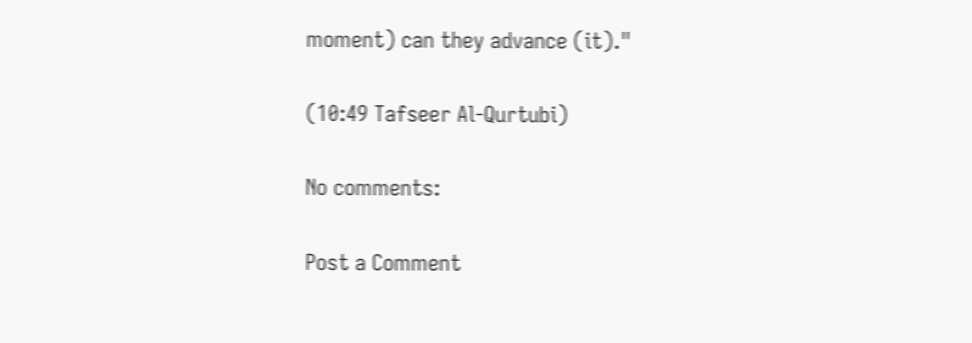moment) can they advance (it)."

(10:49 Tafseer Al-Qurtubi)

No comments:

Post a Comment